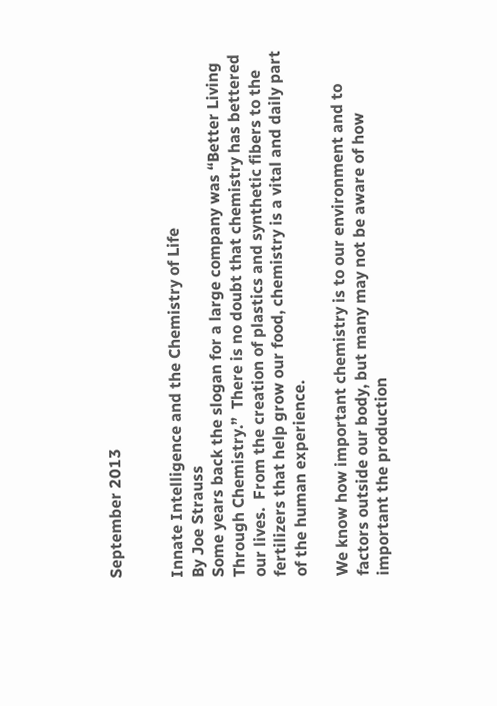September 2013


Innate Intelligence and the Chemistry of Life
By Joe Strauss
Some years back the slogan for a large company was “Better Living Through Chemistry.”  There is no doubt that chemistry has bettered our lives.  From the creation of plastics and synthetic fibers to the fertilizers that help grow our food, chemistry is a vital and daily part of the human experience.

We know how important chemistry is to our environment and to factors outside our body, but many may not be aware of how important the production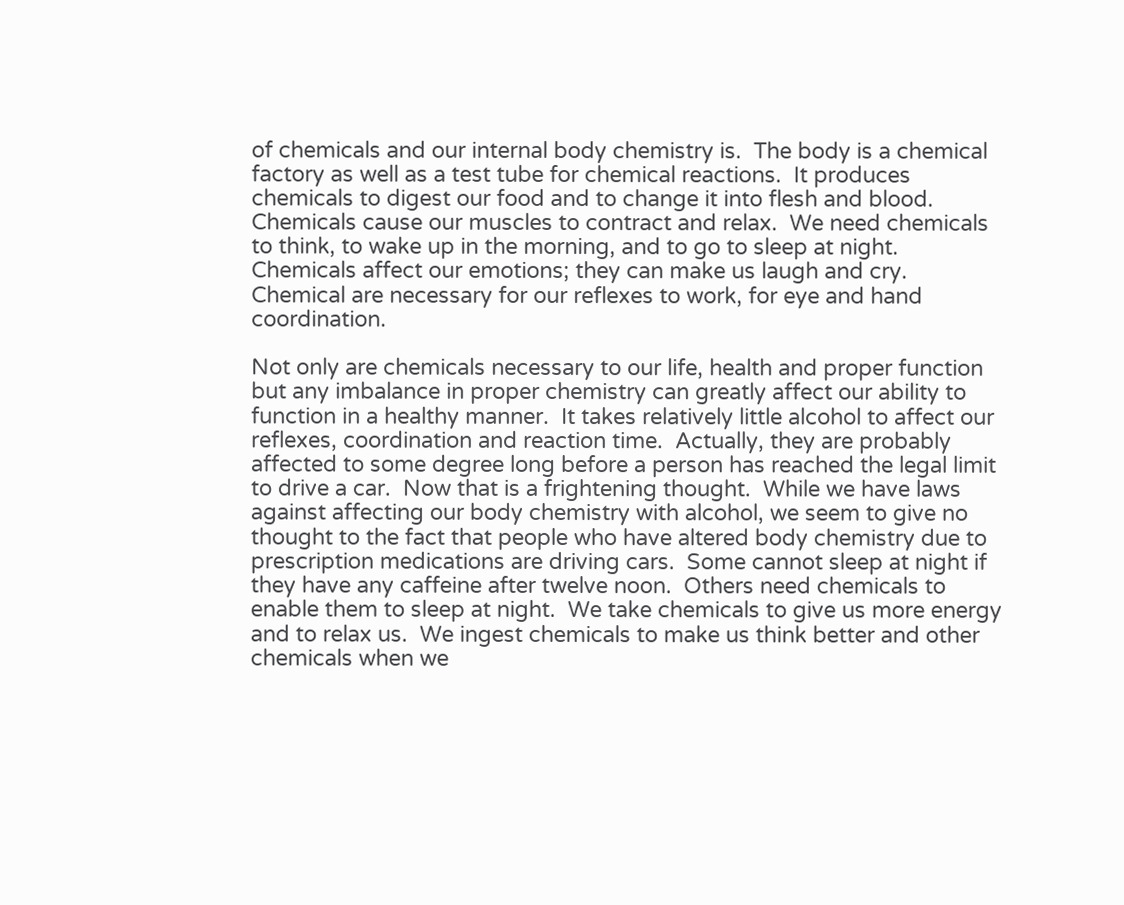of chemicals and our internal body chemistry is.  The body is a chemical factory as well as a test tube for chemical reactions.  It produces chemicals to digest our food and to change it into flesh and blood.  Chemicals cause our muscles to contract and relax.  We need chemicals to think, to wake up in the morning, and to go to sleep at night.  Chemicals affect our emotions; they can make us laugh and cry.  Chemical are necessary for our reflexes to work, for eye and hand coordination.

Not only are chemicals necessary to our life, health and proper function but any imbalance in proper chemistry can greatly affect our ability to function in a healthy manner.  It takes relatively little alcohol to affect our reflexes, coordination and reaction time.  Actually, they are probably affected to some degree long before a person has reached the legal limit to drive a car.  Now that is a frightening thought.  While we have laws against affecting our body chemistry with alcohol, we seem to give no thought to the fact that people who have altered body chemistry due to prescription medications are driving cars.  Some cannot sleep at night if they have any caffeine after twelve noon.  Others need chemicals to enable them to sleep at night.  We take chemicals to give us more energy and to relax us.  We ingest chemicals to make us think better and other chemicals when we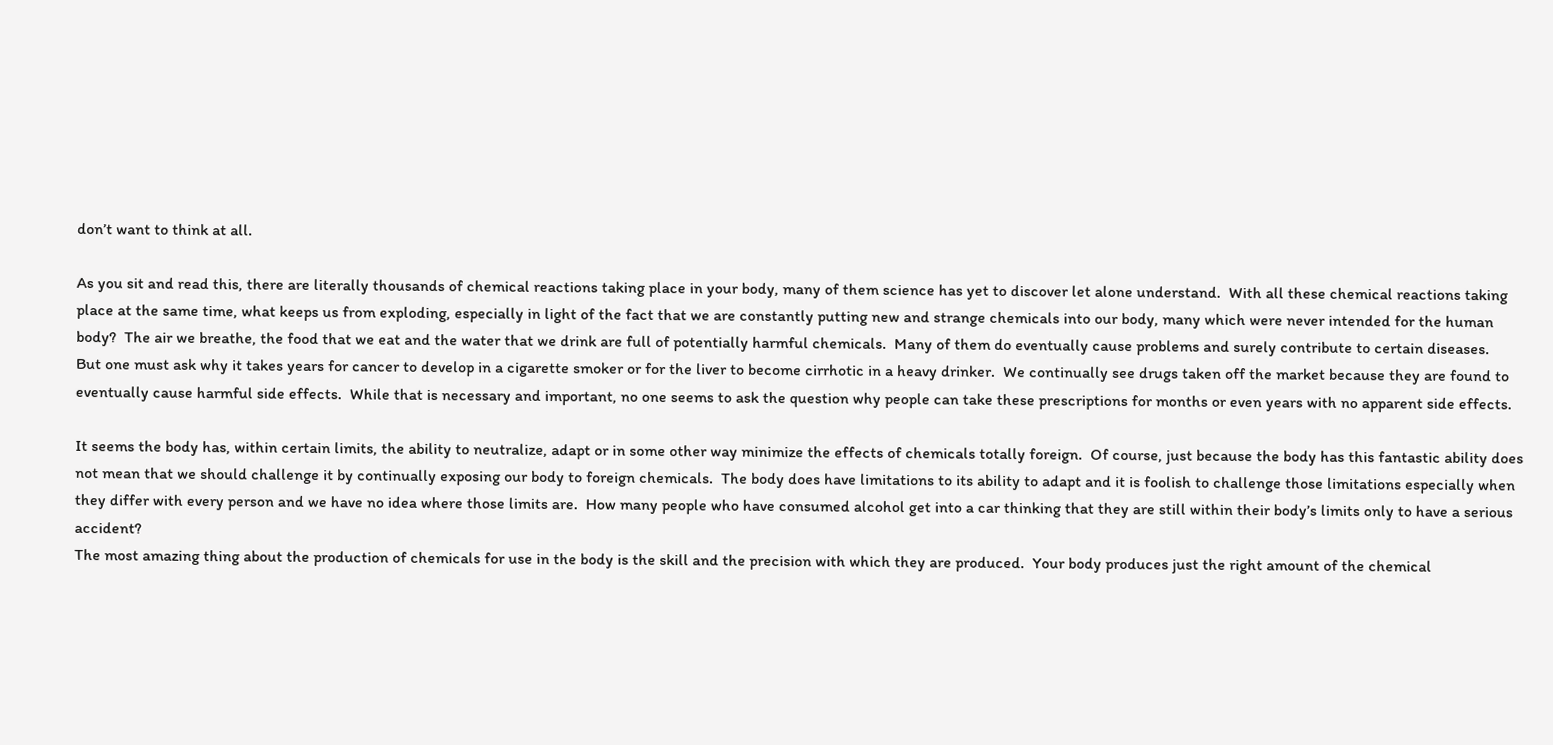don’t want to think at all.

As you sit and read this, there are literally thousands of chemical reactions taking place in your body, many of them science has yet to discover let alone understand.  With all these chemical reactions taking place at the same time, what keeps us from exploding, especially in light of the fact that we are constantly putting new and strange chemicals into our body, many which were never intended for the human body?  The air we breathe, the food that we eat and the water that we drink are full of potentially harmful chemicals.  Many of them do eventually cause problems and surely contribute to certain diseases.
But one must ask why it takes years for cancer to develop in a cigarette smoker or for the liver to become cirrhotic in a heavy drinker.  We continually see drugs taken off the market because they are found to eventually cause harmful side effects.  While that is necessary and important, no one seems to ask the question why people can take these prescriptions for months or even years with no apparent side effects.

It seems the body has, within certain limits, the ability to neutralize, adapt or in some other way minimize the effects of chemicals totally foreign.  Of course, just because the body has this fantastic ability does not mean that we should challenge it by continually exposing our body to foreign chemicals.  The body does have limitations to its ability to adapt and it is foolish to challenge those limitations especially when they differ with every person and we have no idea where those limits are.  How many people who have consumed alcohol get into a car thinking that they are still within their body’s limits only to have a serious accident?
The most amazing thing about the production of chemicals for use in the body is the skill and the precision with which they are produced.  Your body produces just the right amount of the chemical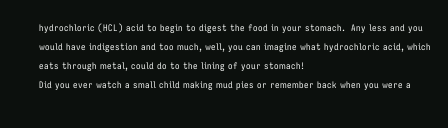hydrochloric (HCL) acid to begin to digest the food in your stomach.  Any less and you would have indigestion and too much, well, you can imagine what hydrochloric acid, which eats through metal, could do to the lining of your stomach!
Did you ever watch a small child making mud pies or remember back when you were a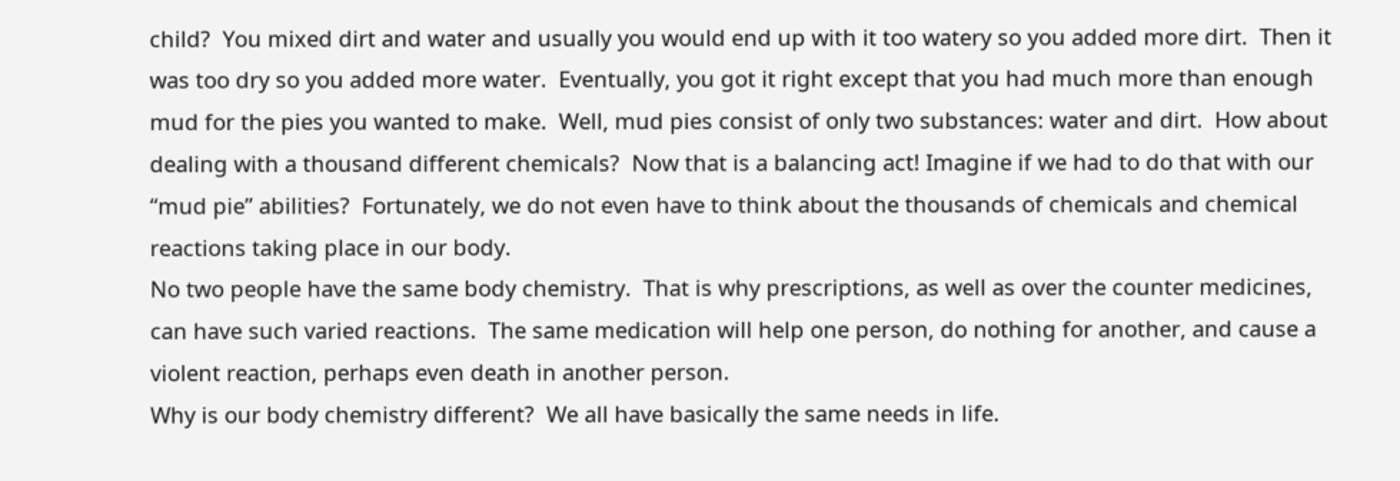child?  You mixed dirt and water and usually you would end up with it too watery so you added more dirt.  Then it was too dry so you added more water.  Eventually, you got it right except that you had much more than enough mud for the pies you wanted to make.  Well, mud pies consist of only two substances: water and dirt.  How about dealing with a thousand different chemicals?  Now that is a balancing act! Imagine if we had to do that with our “mud pie” abilities?  Fortunately, we do not even have to think about the thousands of chemicals and chemical reactions taking place in our body.
No two people have the same body chemistry.  That is why prescriptions, as well as over the counter medicines, can have such varied reactions.  The same medication will help one person, do nothing for another, and cause a violent reaction, perhaps even death in another person.
Why is our body chemistry different?  We all have basically the same needs in life.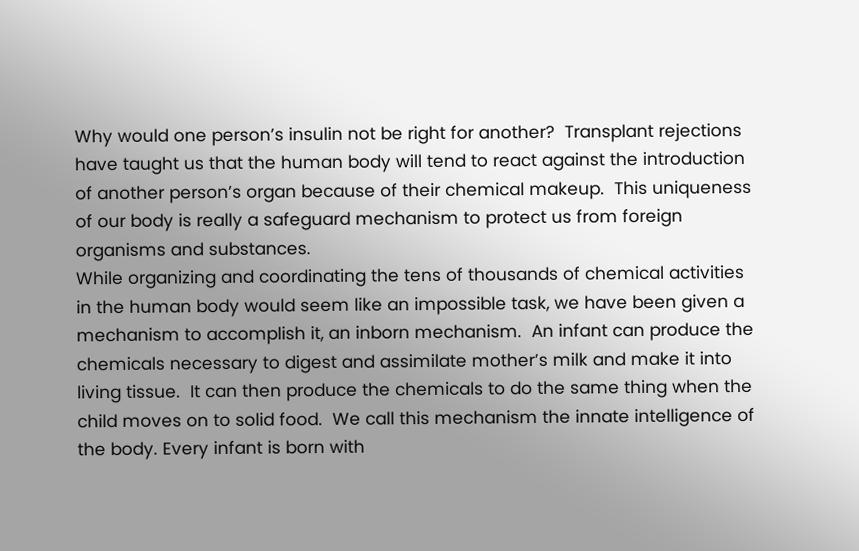Why would one person’s insulin not be right for another?  Transplant rejections have taught us that the human body will tend to react against the introduction of another person’s organ because of their chemical makeup.  This uniqueness of our body is really a safeguard mechanism to protect us from foreign organisms and substances.
While organizing and coordinating the tens of thousands of chemical activities in the human body would seem like an impossible task, we have been given a mechanism to accomplish it, an inborn mechanism.  An infant can produce the chemicals necessary to digest and assimilate mother’s milk and make it into living tissue.  It can then produce the chemicals to do the same thing when the child moves on to solid food.  We call this mechanism the innate intelligence of the body. Every infant is born with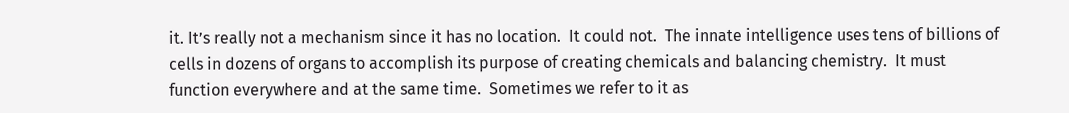it. It’s really not a mechanism since it has no location.  It could not.  The innate intelligence uses tens of billions of cells in dozens of organs to accomplish its purpose of creating chemicals and balancing chemistry.  It must function everywhere and at the same time.  Sometimes we refer to it as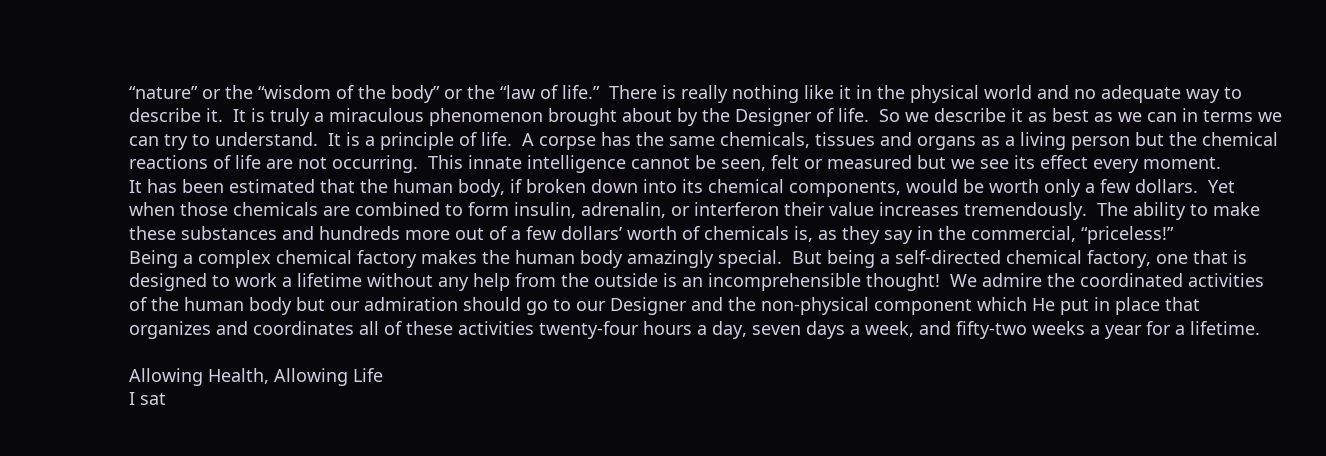“nature” or the “wisdom of the body” or the “law of life.”  There is really nothing like it in the physical world and no adequate way to describe it.  It is truly a miraculous phenomenon brought about by the Designer of life.  So we describe it as best as we can in terms we can try to understand.  It is a principle of life.  A corpse has the same chemicals, tissues and organs as a living person but the chemical reactions of life are not occurring.  This innate intelligence cannot be seen, felt or measured but we see its effect every moment.
It has been estimated that the human body, if broken down into its chemical components, would be worth only a few dollars.  Yet when those chemicals are combined to form insulin, adrenalin, or interferon their value increases tremendously.  The ability to make these substances and hundreds more out of a few dollars’ worth of chemicals is, as they say in the commercial, “priceless!”
Being a complex chemical factory makes the human body amazingly special.  But being a self-directed chemical factory, one that is designed to work a lifetime without any help from the outside is an incomprehensible thought!  We admire the coordinated activities of the human body but our admiration should go to our Designer and the non-physical component which He put in place that organizes and coordinates all of these activities twenty-four hours a day, seven days a week, and fifty-two weeks a year for a lifetime.

Allowing Health, Allowing Life
I sat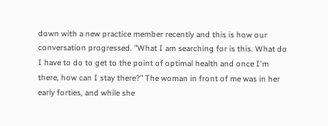down with a new practice member recently and this is how our conversation progressed. "What I am searching for is this. What do I have to do to get to the point of optimal health and once I'm there, how can I stay there?" The woman in front of me was in her early forties, and while she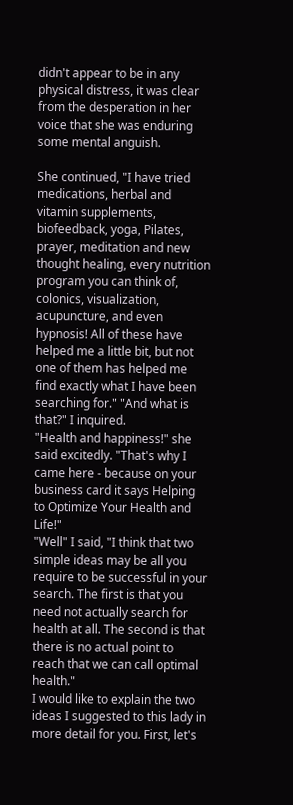didn't appear to be in any physical distress, it was clear from the desperation in her voice that she was enduring some mental anguish.

She continued, "I have tried medications, herbal and vitamin supplements, biofeedback, yoga, Pilates, prayer, meditation and new thought healing, every nutrition program you can think of, colonics, visualization, acupuncture, and even hypnosis! All of these have helped me a little bit, but not one of them has helped me find exactly what I have been searching for." "And what is that?" I inquired.
"Health and happiness!" she said excitedly. "That's why I came here - because on your business card it says Helping to Optimize Your Health and Life!"
"Well" I said, "I think that two simple ideas may be all you require to be successful in your search. The first is that you need not actually search for health at all. The second is that there is no actual point to reach that we can call optimal health."
I would like to explain the two ideas I suggested to this lady in more detail for you. First, let's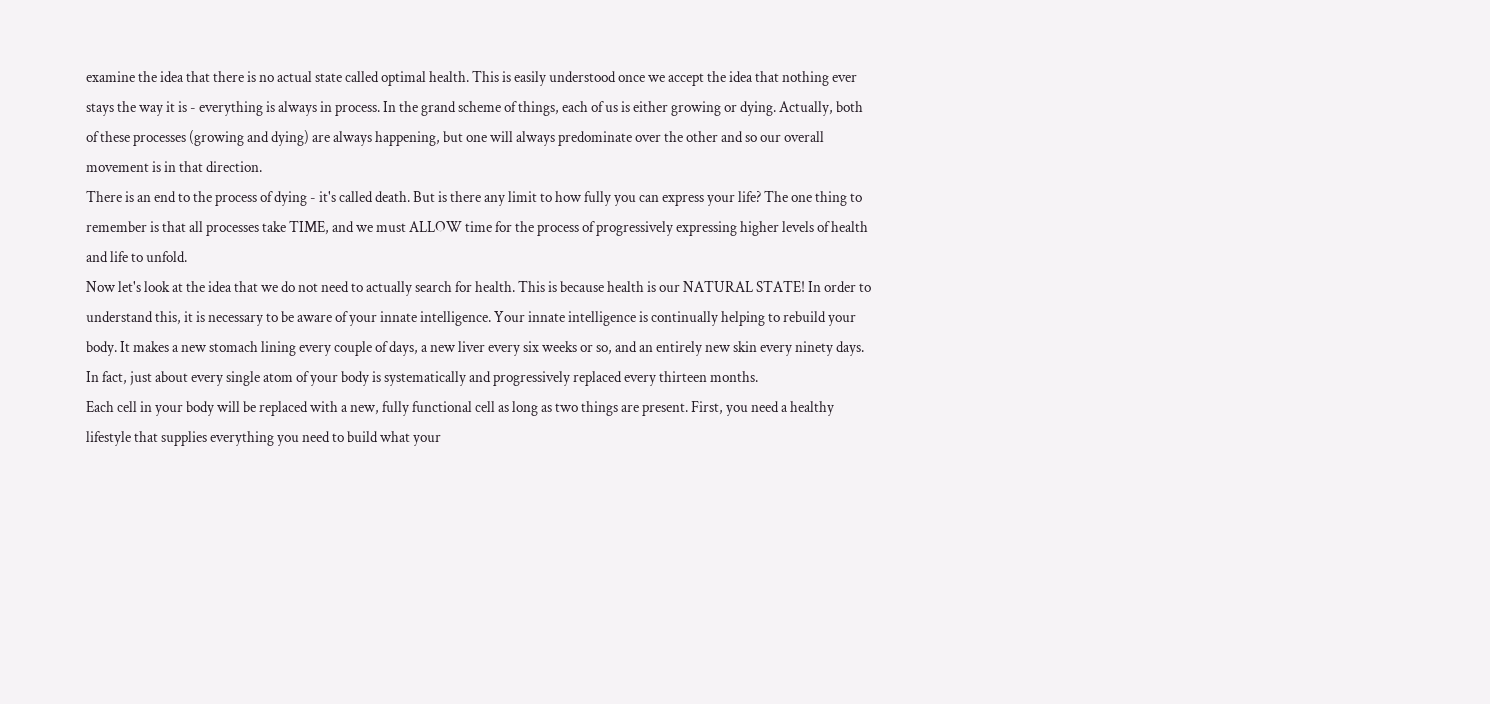examine the idea that there is no actual state called optimal health. This is easily understood once we accept the idea that nothing ever stays the way it is - everything is always in process. In the grand scheme of things, each of us is either growing or dying. Actually, both of these processes (growing and dying) are always happening, but one will always predominate over the other and so our overall movement is in that direction.
There is an end to the process of dying - it's called death. But is there any limit to how fully you can express your life? The one thing to remember is that all processes take TIME, and we must ALLOW time for the process of progressively expressing higher levels of health and life to unfold.
Now let's look at the idea that we do not need to actually search for health. This is because health is our NATURAL STATE! In order to understand this, it is necessary to be aware of your innate intelligence. Your innate intelligence is continually helping to rebuild your body. It makes a new stomach lining every couple of days, a new liver every six weeks or so, and an entirely new skin every ninety days. In fact, just about every single atom of your body is systematically and progressively replaced every thirteen months.
Each cell in your body will be replaced with a new, fully functional cell as long as two things are present. First, you need a healthy lifestyle that supplies everything you need to build what your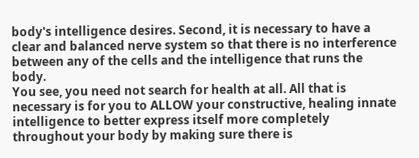body's intelligence desires. Second, it is necessary to have a clear and balanced nerve system so that there is no interference between any of the cells and the intelligence that runs the body.
You see, you need not search for health at all. All that is necessary is for you to ALLOW your constructive, healing innate intelligence to better express itself more completely throughout your body by making sure there is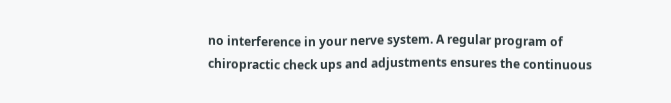no interference in your nerve system. A regular program of chiropractic check ups and adjustments ensures the continuous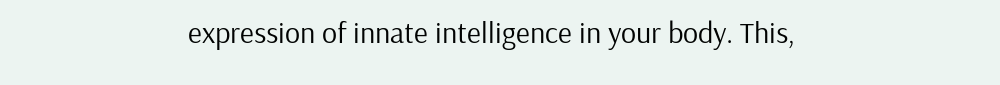expression of innate intelligence in your body. This,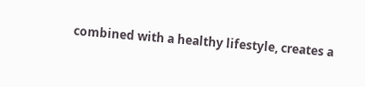combined with a healthy lifestyle, creates a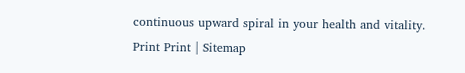continuous upward spiral in your health and vitality.
Print Print | Sitemap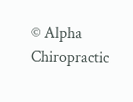© Alpha Chiropractic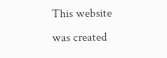This website was created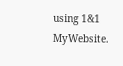using 1&1 MyWebsite.